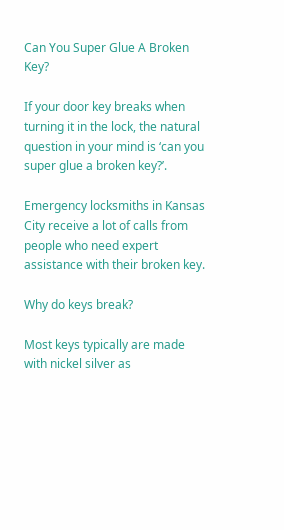Can You Super Glue A Broken Key?

If your door key breaks when turning it in the lock, the natural question in your mind is ‘can you super glue a broken key?’.

Emergency locksmiths in Kansas City receive a lot of calls from people who need expert assistance with their broken key.

Why do keys break?

Most keys typically are made with nickel silver as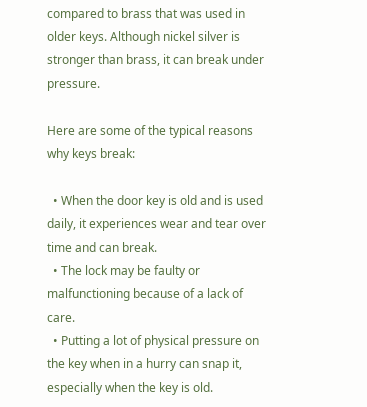compared to brass that was used in older keys. Although nickel silver is stronger than brass, it can break under pressure.

Here are some of the typical reasons why keys break:

  • When the door key is old and is used daily, it experiences wear and tear over time and can break.
  • The lock may be faulty or malfunctioning because of a lack of care.
  • Putting a lot of physical pressure on the key when in a hurry can snap it, especially when the key is old.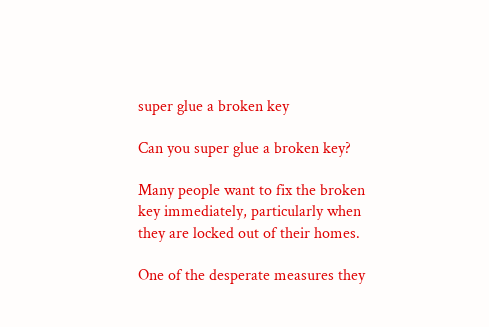super glue a broken key

Can you super glue a broken key?

Many people want to fix the broken key immediately, particularly when they are locked out of their homes.

One of the desperate measures they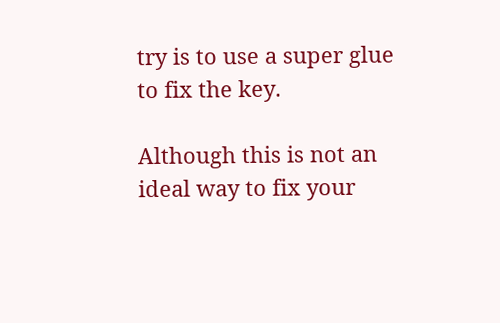try is to use a super glue to fix the key.

Although this is not an ideal way to fix your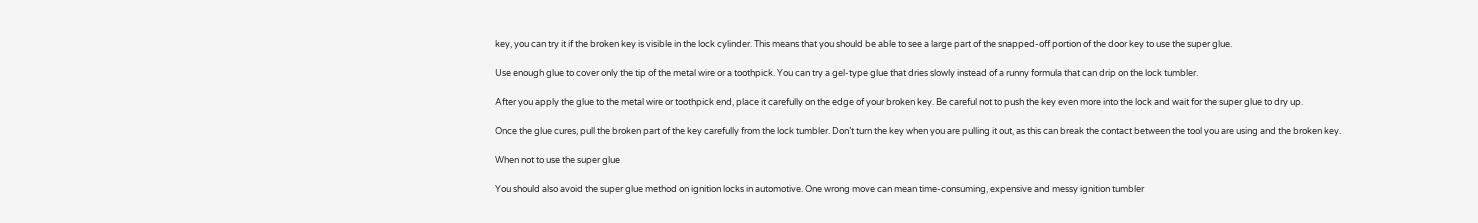key, you can try it if the broken key is visible in the lock cylinder. This means that you should be able to see a large part of the snapped-off portion of the door key to use the super glue.

Use enough glue to cover only the tip of the metal wire or a toothpick. You can try a gel-type glue that dries slowly instead of a runny formula that can drip on the lock tumbler.

After you apply the glue to the metal wire or toothpick end, place it carefully on the edge of your broken key. Be careful not to push the key even more into the lock and wait for the super glue to dry up.

Once the glue cures, pull the broken part of the key carefully from the lock tumbler. Don’t turn the key when you are pulling it out, as this can break the contact between the tool you are using and the broken key.

When not to use the super glue

You should also avoid the super glue method on ignition locks in automotive. One wrong move can mean time-consuming, expensive and messy ignition tumbler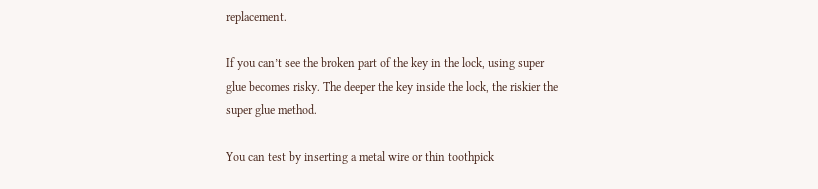replacement.

If you can’t see the broken part of the key in the lock, using super glue becomes risky. The deeper the key inside the lock, the riskier the super glue method.

You can test by inserting a metal wire or thin toothpick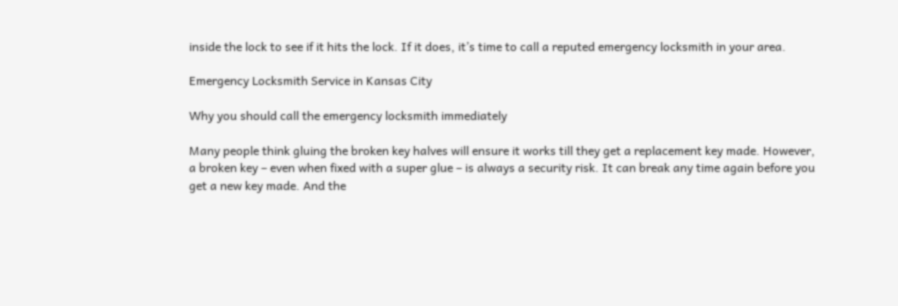inside the lock to see if it hits the lock. If it does, it’s time to call a reputed emergency locksmith in your area.

Emergency Locksmith Service in Kansas City

Why you should call the emergency locksmith immediately

Many people think gluing the broken key halves will ensure it works till they get a replacement key made. However, a broken key – even when fixed with a super glue – is always a security risk. It can break any time again before you get a new key made. And the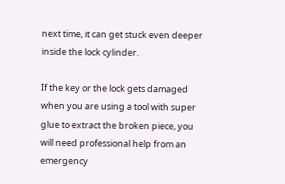next time, it can get stuck even deeper inside the lock cylinder.

If the key or the lock gets damaged when you are using a tool with super glue to extract the broken piece, you will need professional help from an emergency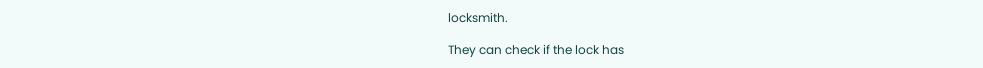locksmith.

They can check if the lock has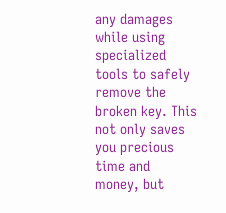any damages while using specialized tools to safely remove the broken key. This not only saves you precious time and money, but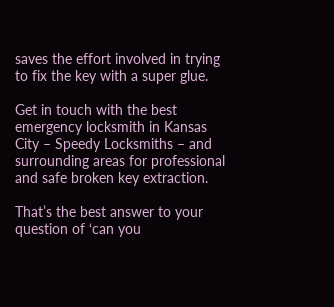saves the effort involved in trying to fix the key with a super glue.

Get in touch with the best emergency locksmith in Kansas City – Speedy Locksmiths – and surrounding areas for professional and safe broken key extraction.

That’s the best answer to your question of ‘can you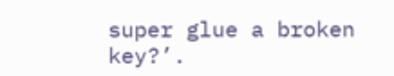super glue a broken key?’.